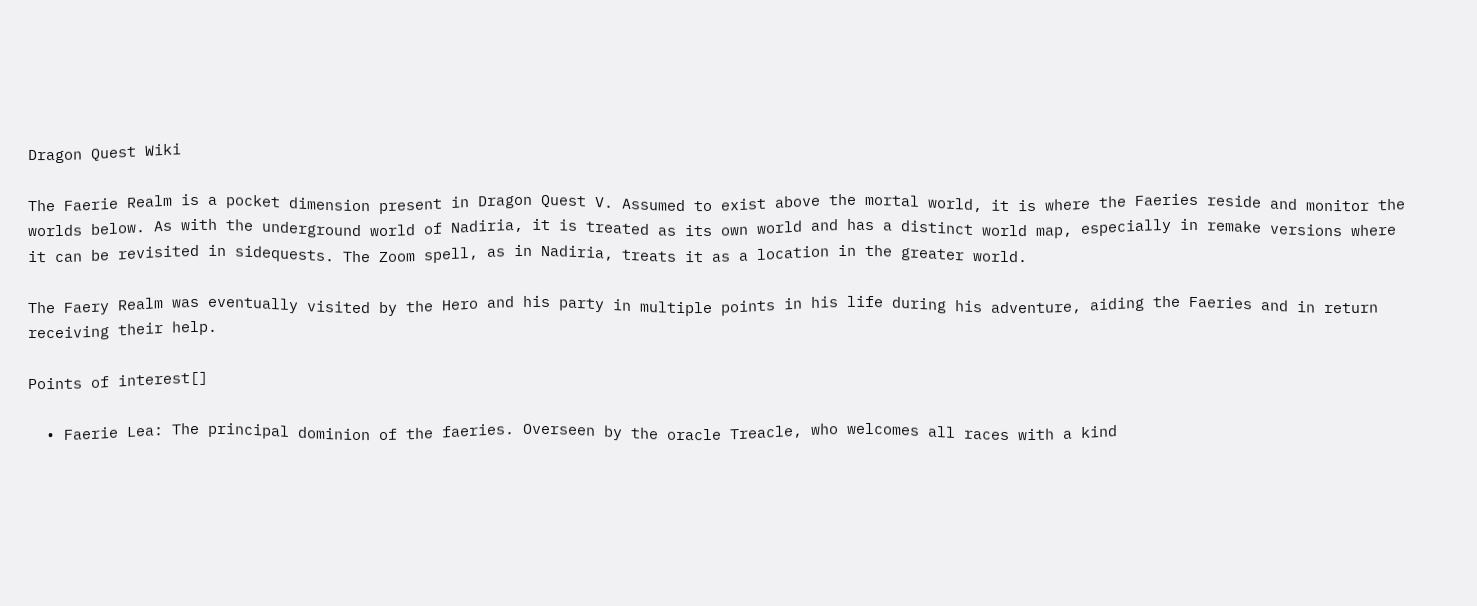Dragon Quest Wiki

The Faerie Realm is a pocket dimension present in Dragon Quest V. Assumed to exist above the mortal world, it is where the Faeries reside and monitor the worlds below. As with the underground world of Nadiria, it is treated as its own world and has a distinct world map, especially in remake versions where it can be revisited in sidequests. The Zoom spell, as in Nadiria, treats it as a location in the greater world.

The Faery Realm was eventually visited by the Hero and his party in multiple points in his life during his adventure, aiding the Faeries and in return receiving their help.

Points of interest[]

  • Faerie Lea: The principal dominion of the faeries. Overseen by the oracle Treacle, who welcomes all races with a kind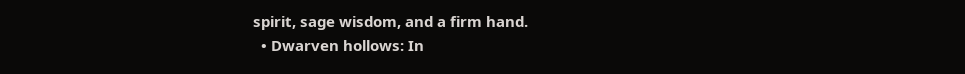spirit, sage wisdom, and a firm hand.
  • Dwarven hollows: In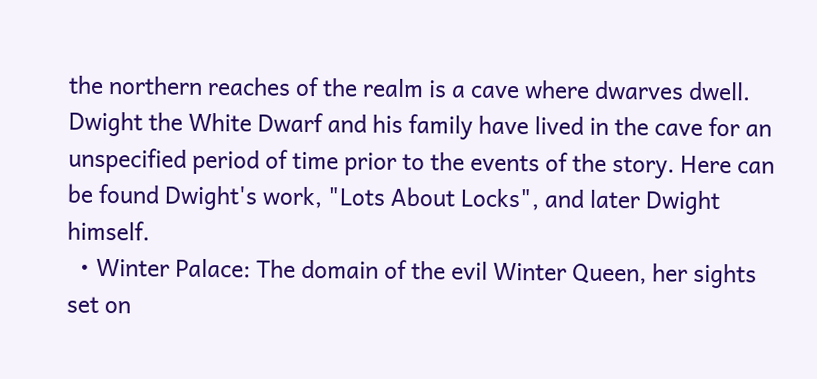the northern reaches of the realm is a cave where dwarves dwell. Dwight the White Dwarf and his family have lived in the cave for an unspecified period of time prior to the events of the story. Here can be found Dwight's work, "Lots About Locks", and later Dwight himself.
  • Winter Palace: The domain of the evil Winter Queen, her sights set on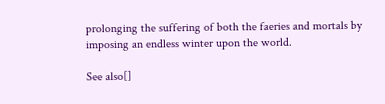prolonging the suffering of both the faeries and mortals by imposing an endless winter upon the world.

See also[]